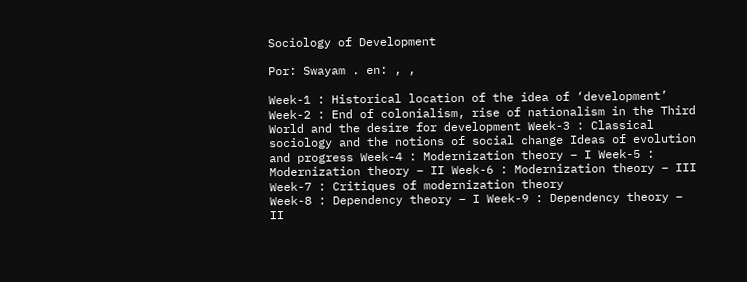Sociology of Development

Por: Swayam . en: , ,

Week-1 : Historical location of the idea of ‘development’
Week-2 : End of colonialism, rise of nationalism in the Third World and the desire for development Week-3 : Classical sociology and the notions of social change Ideas of evolution and progress Week-4 : Modernization theory – I Week-5 : Modernization theory – II Week-6 : Modernization theory – III Week-7 : Critiques of modernization theory
Week-8 : Dependency theory – I Week-9 : Dependency theory – II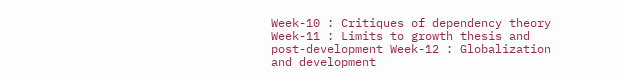Week-10 : Critiques of dependency theory Week-11 : Limits to growth thesis and post-development Week-12 : Globalization and development